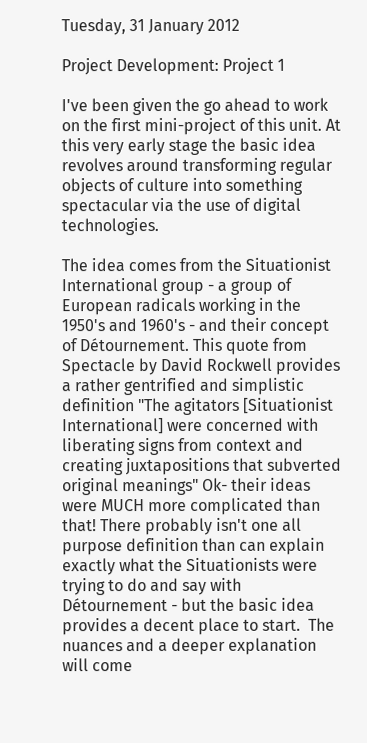Tuesday, 31 January 2012

Project Development: Project 1

I've been given the go ahead to work on the first mini-project of this unit. At this very early stage the basic idea revolves around transforming regular objects of culture into something spectacular via the use of digital technologies.

The idea comes from the Situationist International group - a group of European radicals working in the 1950's and 1960's - and their concept of Détournement. This quote from Spectacle by David Rockwell provides a rather gentrified and simplistic definition "The agitators [Situationist International] were concerned with liberating signs from context and creating juxtapositions that subverted original meanings" Ok- their ideas were MUCH more complicated than that! There probably isn't one all purpose definition than can explain exactly what the Situationists were trying to do and say with Détournement - but the basic idea provides a decent place to start.  The nuances and a deeper explanation will come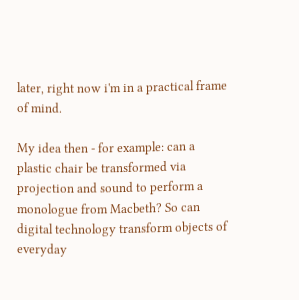later, right now i'm in a practical frame of mind.

My idea then - for example: can a plastic chair be transformed via projection and sound to perform a monologue from Macbeth? So can digital technology transform objects of everyday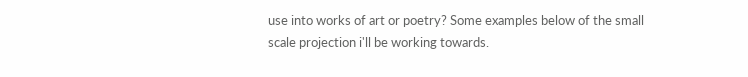use into works of art or poetry? Some examples below of the small scale projection i'll be working towards.